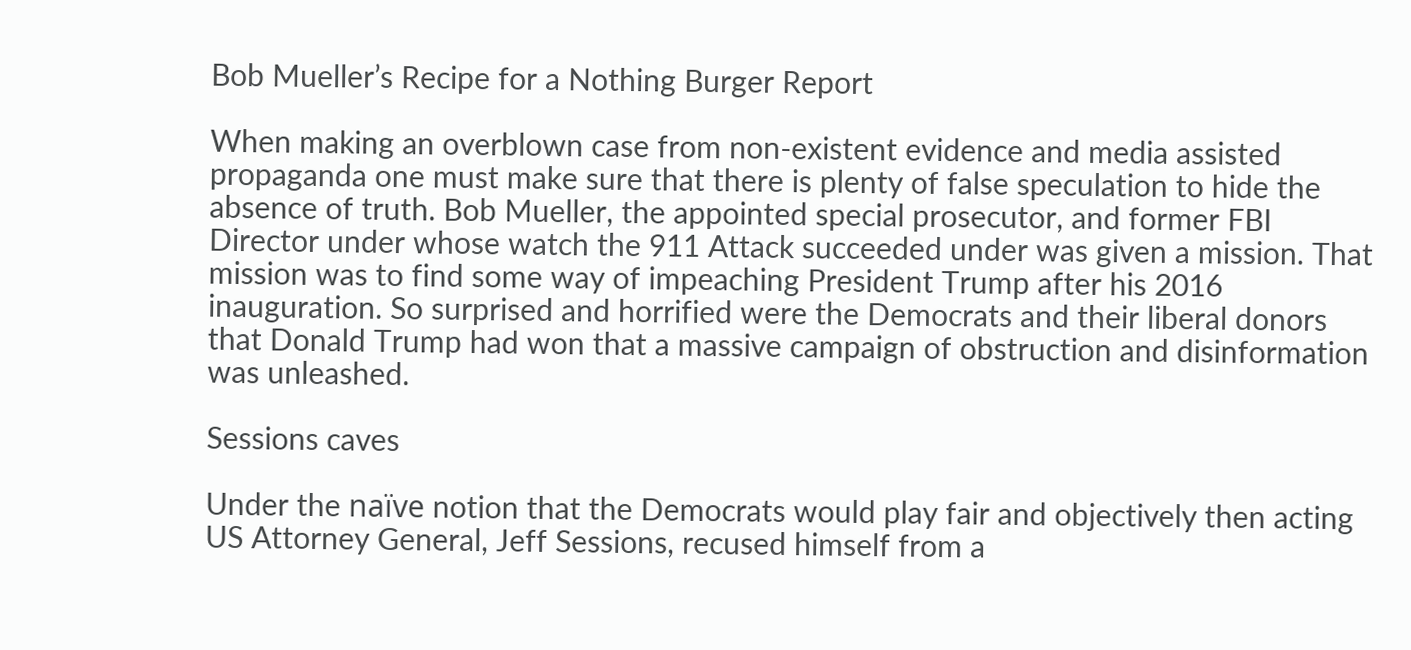Bob Mueller’s Recipe for a Nothing Burger Report

When making an overblown case from non-existent evidence and media assisted propaganda one must make sure that there is plenty of false speculation to hide the absence of truth. Bob Mueller, the appointed special prosecutor, and former FBI Director under whose watch the 911 Attack succeeded under was given a mission. That mission was to find some way of impeaching President Trump after his 2016 inauguration. So surprised and horrified were the Democrats and their liberal donors that Donald Trump had won that a massive campaign of obstruction and disinformation was unleashed.

Sessions caves

Under the naïve notion that the Democrats would play fair and objectively then acting US Attorney General, Jeff Sessions, recused himself from a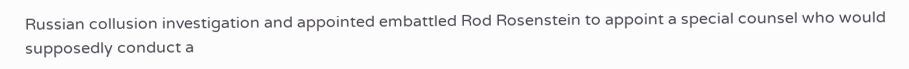Russian collusion investigation and appointed embattled Rod Rosenstein to appoint a special counsel who would supposedly conduct a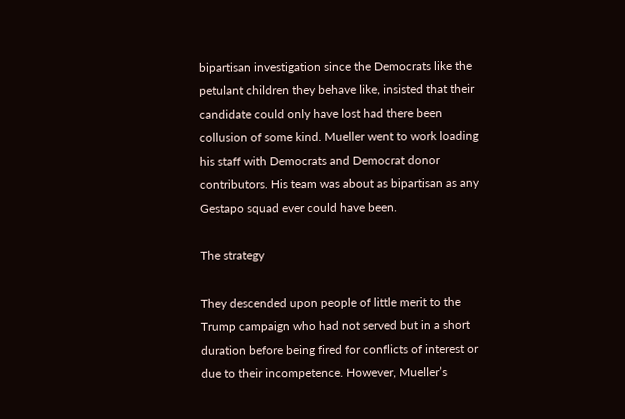bipartisan investigation since the Democrats like the petulant children they behave like, insisted that their candidate could only have lost had there been collusion of some kind. Mueller went to work loading his staff with Democrats and Democrat donor contributors. His team was about as bipartisan as any Gestapo squad ever could have been.

The strategy

They descended upon people of little merit to the Trump campaign who had not served but in a short duration before being fired for conflicts of interest or due to their incompetence. However, Mueller’s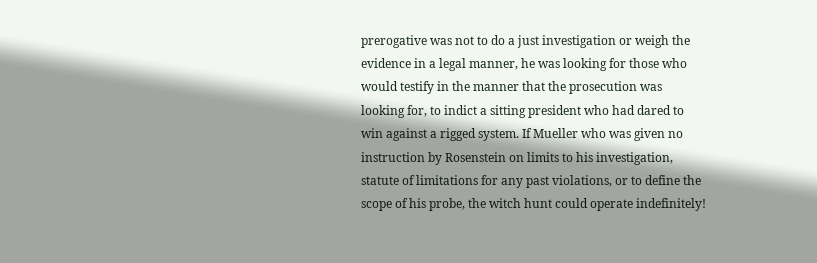prerogative was not to do a just investigation or weigh the evidence in a legal manner, he was looking for those who would testify in the manner that the prosecution was looking for, to indict a sitting president who had dared to win against a rigged system. If Mueller who was given no instruction by Rosenstein on limits to his investigation, statute of limitations for any past violations, or to define the scope of his probe, the witch hunt could operate indefinitely!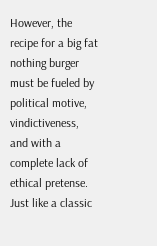However, the recipe for a big fat nothing burger must be fueled by political motive, vindictiveness, and with a complete lack of ethical pretense. Just like a classic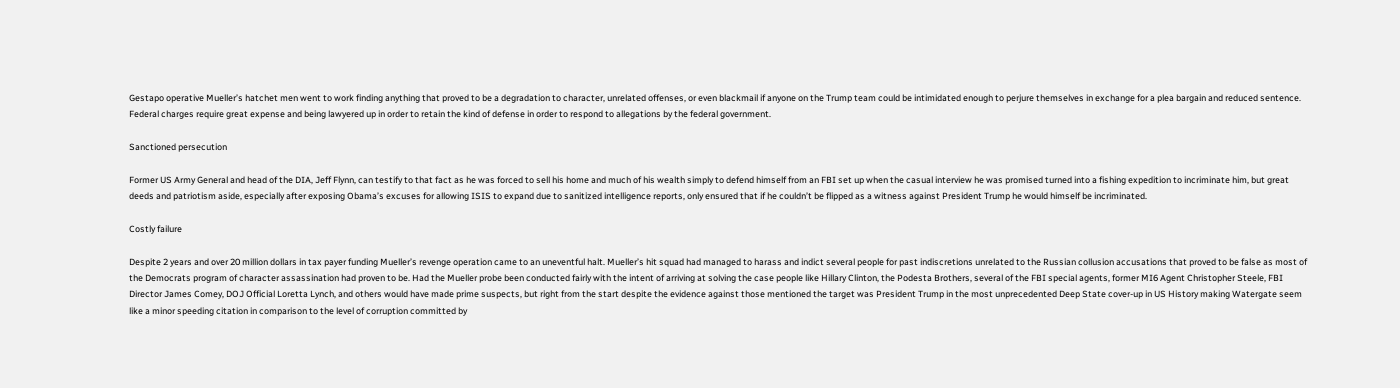Gestapo operative Mueller’s hatchet men went to work finding anything that proved to be a degradation to character, unrelated offenses, or even blackmail if anyone on the Trump team could be intimidated enough to perjure themselves in exchange for a plea bargain and reduced sentence. Federal charges require great expense and being lawyered up in order to retain the kind of defense in order to respond to allegations by the federal government.

Sanctioned persecution

Former US Army General and head of the DIA, Jeff Flynn, can testify to that fact as he was forced to sell his home and much of his wealth simply to defend himself from an FBI set up when the casual interview he was promised turned into a fishing expedition to incriminate him, but great deeds and patriotism aside, especially after exposing Obama’s excuses for allowing ISIS to expand due to sanitized intelligence reports, only ensured that if he couldn’t be flipped as a witness against President Trump he would himself be incriminated.

Costly failure

Despite 2 years and over 20 million dollars in tax payer funding Mueller’s revenge operation came to an uneventful halt. Mueller’s hit squad had managed to harass and indict several people for past indiscretions unrelated to the Russian collusion accusations that proved to be false as most of the Democrats program of character assassination had proven to be. Had the Mueller probe been conducted fairly with the intent of arriving at solving the case people like Hillary Clinton, the Podesta Brothers, several of the FBI special agents, former MI6 Agent Christopher Steele, FBI Director James Comey, DOJ Official Loretta Lynch, and others would have made prime suspects, but right from the start despite the evidence against those mentioned the target was President Trump in the most unprecedented Deep State cover-up in US History making Watergate seem like a minor speeding citation in comparison to the level of corruption committed by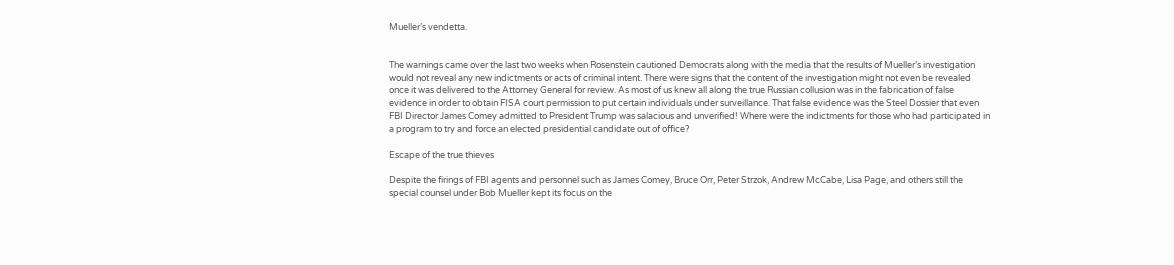Mueller’s vendetta.


The warnings came over the last two weeks when Rosenstein cautioned Democrats along with the media that the results of Mueller’s investigation would not reveal any new indictments or acts of criminal intent. There were signs that the content of the investigation might not even be revealed once it was delivered to the Attorney General for review. As most of us knew all along the true Russian collusion was in the fabrication of false evidence in order to obtain FISA court permission to put certain individuals under surveillance. That false evidence was the Steel Dossier that even FBI Director James Comey admitted to President Trump was salacious and unverified! Where were the indictments for those who had participated in a program to try and force an elected presidential candidate out of office?

Escape of the true thieves

Despite the firings of FBI agents and personnel such as James Comey, Bruce Orr, Peter Strzok, Andrew McCabe, Lisa Page, and others still the special counsel under Bob Mueller kept its focus on the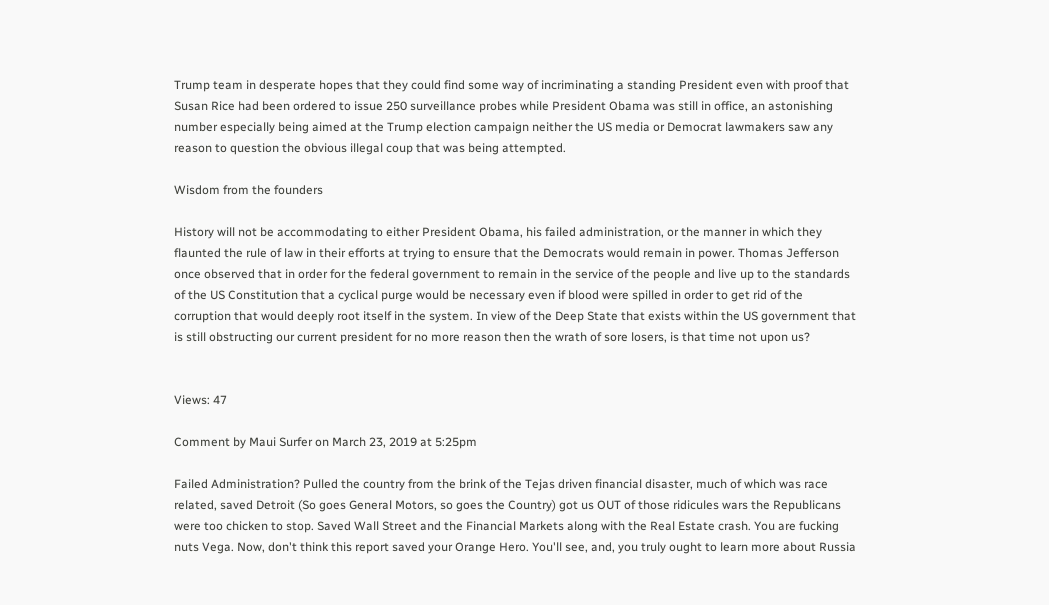Trump team in desperate hopes that they could find some way of incriminating a standing President even with proof that Susan Rice had been ordered to issue 250 surveillance probes while President Obama was still in office, an astonishing number especially being aimed at the Trump election campaign neither the US media or Democrat lawmakers saw any reason to question the obvious illegal coup that was being attempted.

Wisdom from the founders

History will not be accommodating to either President Obama, his failed administration, or the manner in which they flaunted the rule of law in their efforts at trying to ensure that the Democrats would remain in power. Thomas Jefferson once observed that in order for the federal government to remain in the service of the people and live up to the standards of the US Constitution that a cyclical purge would be necessary even if blood were spilled in order to get rid of the corruption that would deeply root itself in the system. In view of the Deep State that exists within the US government that is still obstructing our current president for no more reason then the wrath of sore losers, is that time not upon us?


Views: 47

Comment by Maui Surfer on March 23, 2019 at 5:25pm

Failed Administration? Pulled the country from the brink of the Tejas driven financial disaster, much of which was race related, saved Detroit (So goes General Motors, so goes the Country) got us OUT of those ridicules wars the Republicans were too chicken to stop. Saved Wall Street and the Financial Markets along with the Real Estate crash. You are fucking nuts Vega. Now, don't think this report saved your Orange Hero. You'll see, and, you truly ought to learn more about Russia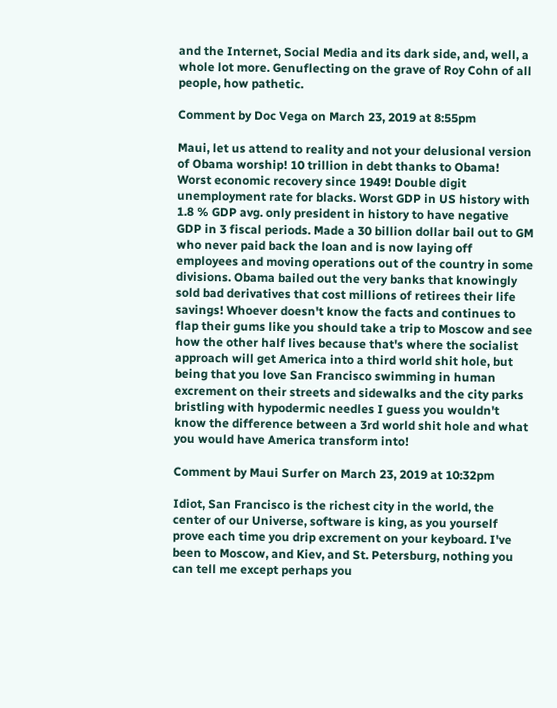and the Internet, Social Media and its dark side, and, well, a whole lot more. Genuflecting on the grave of Roy Cohn of all people, how pathetic.

Comment by Doc Vega on March 23, 2019 at 8:55pm

Maui, let us attend to reality and not your delusional version of Obama worship! 10 trillion in debt thanks to Obama! Worst economic recovery since 1949! Double digit unemployment rate for blacks. Worst GDP in US history with 1.8 % GDP avg. only president in history to have negative GDP in 3 fiscal periods. Made a 30 billion dollar bail out to GM who never paid back the loan and is now laying off employees and moving operations out of the country in some divisions. Obama bailed out the very banks that knowingly sold bad derivatives that cost millions of retirees their life savings! Whoever doesn't know the facts and continues to flap their gums like you should take a trip to Moscow and see how the other half lives because that's where the socialist approach will get America into a third world shit hole, but being that you love San Francisco swimming in human excrement on their streets and sidewalks and the city parks bristling with hypodermic needles I guess you wouldn't know the difference between a 3rd world shit hole and what you would have America transform into!

Comment by Maui Surfer on March 23, 2019 at 10:32pm

Idiot, San Francisco is the richest city in the world, the center of our Universe, software is king, as you yourself prove each time you drip excrement on your keyboard. I've been to Moscow, and Kiev, and St. Petersburg, nothing you can tell me except perhaps you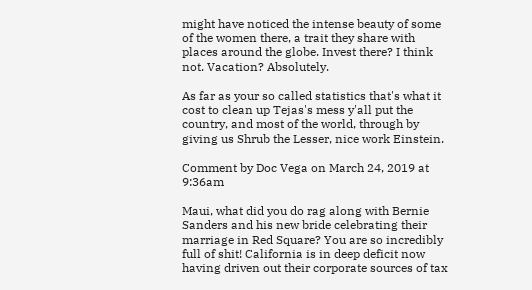might have noticed the intense beauty of some of the women there, a trait they share with places around the globe. Invest there? I think not. Vacation? Absolutely.

As far as your so called statistics that's what it cost to clean up Tejas's mess y'all put the country, and most of the world, through by giving us Shrub the Lesser, nice work Einstein.

Comment by Doc Vega on March 24, 2019 at 9:36am

Maui, what did you do rag along with Bernie Sanders and his new bride celebrating their marriage in Red Square? You are so incredibly full of shit! California is in deep deficit now having driven out their corporate sources of tax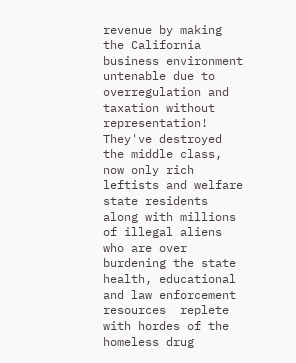revenue by making the California business environment untenable due to overregulation and taxation without representation! They've destroyed the middle class, now only rich leftists and welfare state residents along with millions of illegal aliens who are over burdening the state health, educational and law enforcement resources  replete with hordes of the homeless drug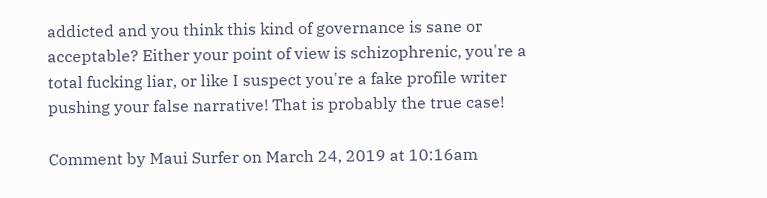addicted and you think this kind of governance is sane or acceptable? Either your point of view is schizophrenic, you're a total fucking liar, or like I suspect you're a fake profile writer pushing your false narrative! That is probably the true case!

Comment by Maui Surfer on March 24, 2019 at 10:16am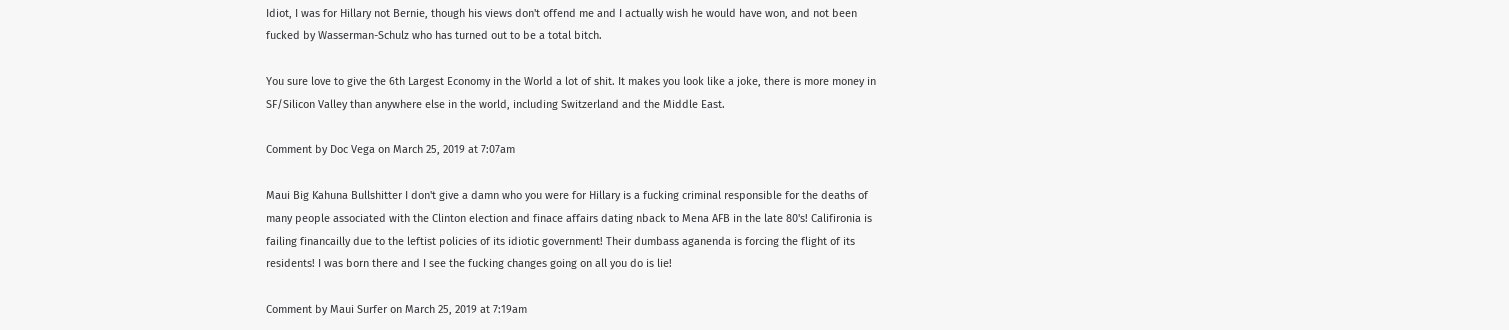Idiot, I was for Hillary not Bernie, though his views don't offend me and I actually wish he would have won, and not been fucked by Wasserman-Schulz who has turned out to be a total bitch.

You sure love to give the 6th Largest Economy in the World a lot of shit. It makes you look like a joke, there is more money in SF/Silicon Valley than anywhere else in the world, including Switzerland and the Middle East.

Comment by Doc Vega on March 25, 2019 at 7:07am

Maui Big Kahuna Bullshitter I don't give a damn who you were for Hillary is a fucking criminal responsible for the deaths of many people associated with the Clinton election and finace affairs dating nback to Mena AFB in the late 80's! Califironia is failing financailly due to the leftist policies of its idiotic government! Their dumbass aganenda is forcing the flight of its residents! I was born there and I see the fucking changes going on all you do is lie!

Comment by Maui Surfer on March 25, 2019 at 7:19am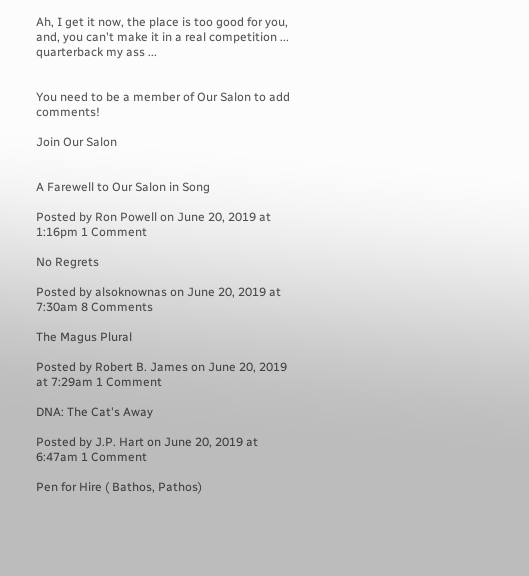Ah, I get it now, the place is too good for you, and, you can't make it in a real competition ... quarterback my ass ...


You need to be a member of Our Salon to add comments!

Join Our Salon


A Farewell to Our Salon in Song

Posted by Ron Powell on June 20, 2019 at 1:16pm 1 Comment

No Regrets

Posted by alsoknownas on June 20, 2019 at 7:30am 8 Comments

The Magus Plural

Posted by Robert B. James on June 20, 2019 at 7:29am 1 Comment

DNA: The Cat's Away

Posted by J.P. Hart on June 20, 2019 at 6:47am 1 Comment

Pen for Hire ( Bathos, Pathos)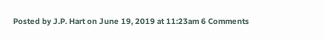Posted by J.P. Hart on June 19, 2019 at 11:23am 6 Comments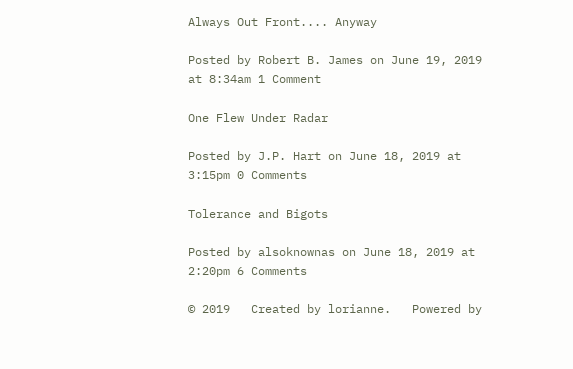Always Out Front.... Anyway

Posted by Robert B. James on June 19, 2019 at 8:34am 1 Comment

One Flew Under Radar

Posted by J.P. Hart on June 18, 2019 at 3:15pm 0 Comments

Tolerance and Bigots

Posted by alsoknownas on June 18, 2019 at 2:20pm 6 Comments

© 2019   Created by lorianne.   Powered by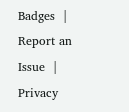Badges  |  Report an Issue  |  Privacy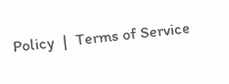Policy  |  Terms of Service